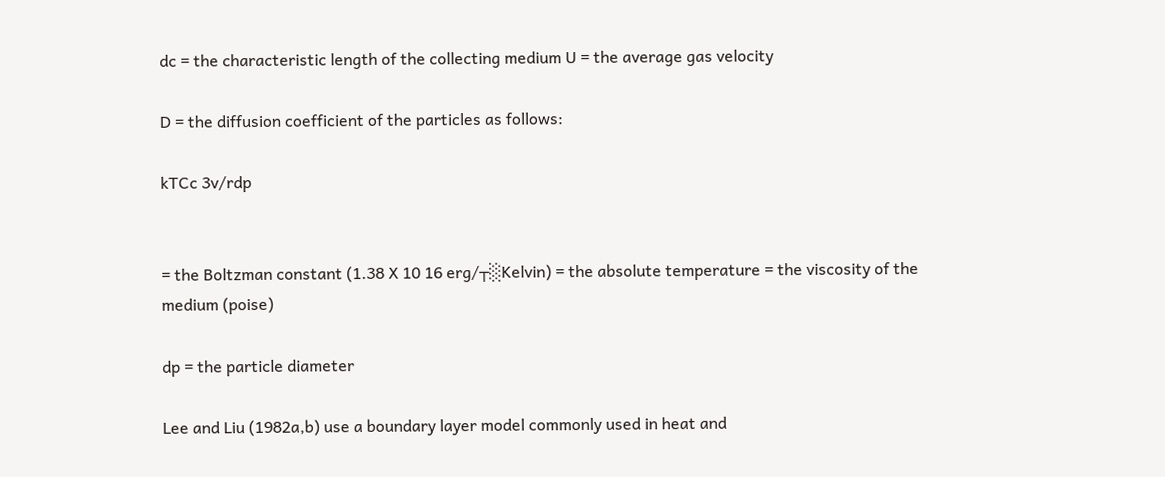dc = the characteristic length of the collecting medium U = the average gas velocity

D = the diffusion coefficient of the particles as follows:

kTCc 3v/rdp


= the Boltzman constant (1.38 X 10 16 erg/┬░Kelvin) = the absolute temperature = the viscosity of the medium (poise)

dp = the particle diameter

Lee and Liu (1982a,b) use a boundary layer model commonly used in heat and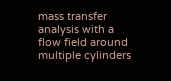mass transfer analysis with a flow field around multiple cylinders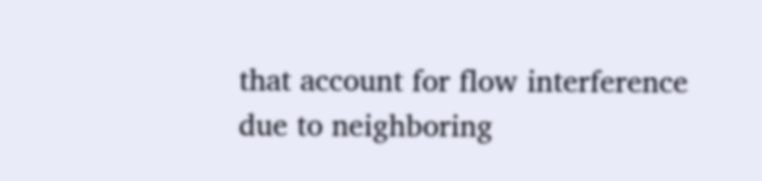that account for flow interference due to neighboring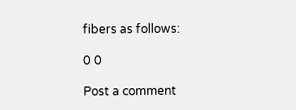fibers as follows:

0 0

Post a comment